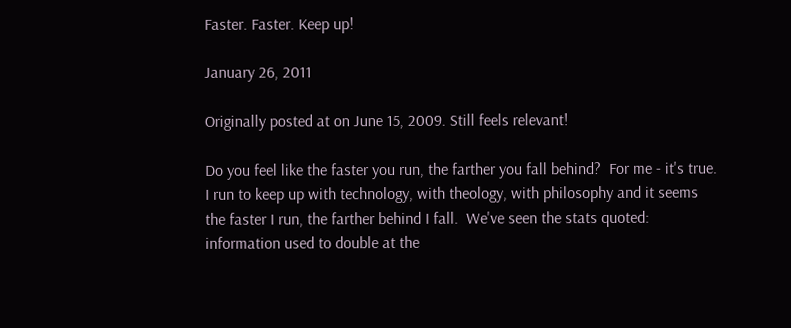Faster. Faster. Keep up!

January 26, 2011

Originally posted at on June 15, 2009. Still feels relevant!

Do you feel like the faster you run, the farther you fall behind?  For me - it's true. I run to keep up with technology, with theology, with philosophy and it seems the faster I run, the farther behind I fall.  We've seen the stats quoted: information used to double at the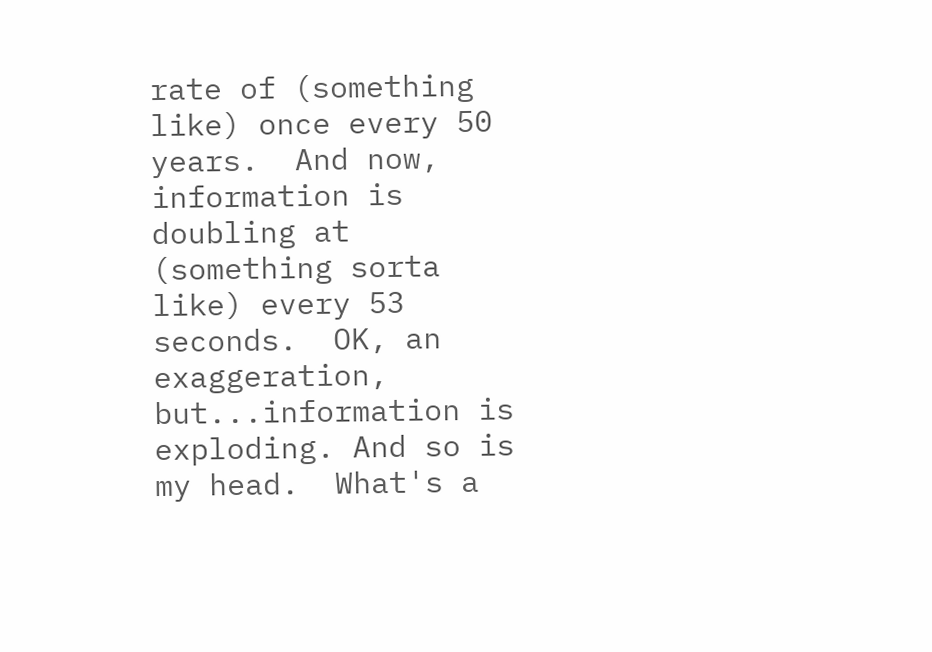rate of (something like) once every 50 years.  And now, information is doubling at (something sorta like) every 53 seconds.  OK, an exaggeration, but...information is exploding. And so is my head.  What's a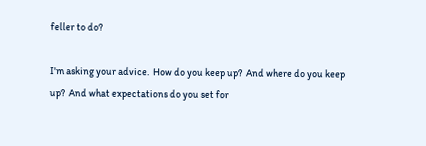feller to do?

I'm asking your advice.  How do you keep up?  And where do you keep up?  And what expectations do you set for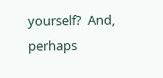yourself?  And, perhaps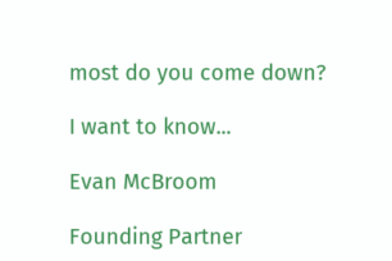most do you come down?

I want to know...

Evan McBroom

Founding Partner